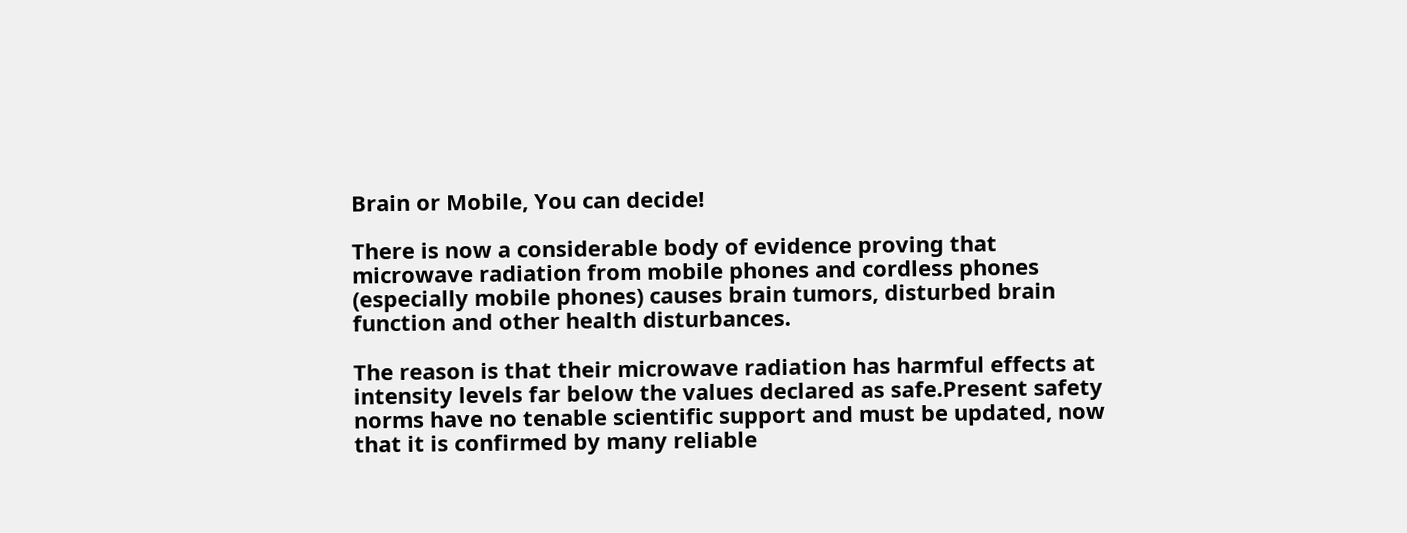Brain or Mobile, You can decide!

There is now a considerable body of evidence proving that microwave radiation from mobile phones and cordless phones (especially mobile phones) causes brain tumors, disturbed brain function and other health disturbances.

The reason is that their microwave radiation has harmful effects at intensity levels far below the values declared as safe.Present safety norms have no tenable scientific support and must be updated, now that it is confirmed by many reliable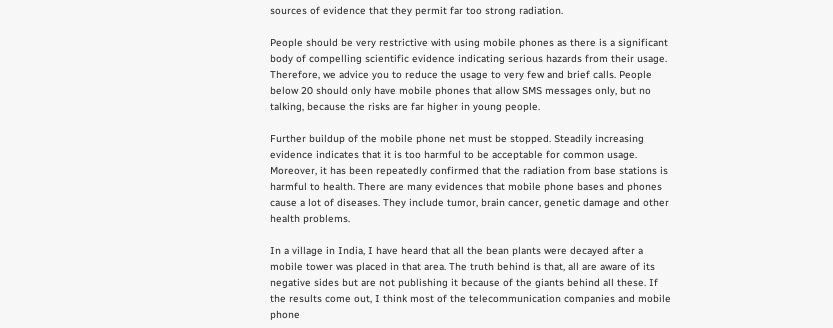sources of evidence that they permit far too strong radiation.

People should be very restrictive with using mobile phones as there is a significant body of compelling scientific evidence indicating serious hazards from their usage. Therefore, we advice you to reduce the usage to very few and brief calls. People below 20 should only have mobile phones that allow SMS messages only, but no talking, because the risks are far higher in young people.

Further buildup of the mobile phone net must be stopped. Steadily increasing evidence indicates that it is too harmful to be acceptable for common usage. Moreover, it has been repeatedly confirmed that the radiation from base stations is harmful to health. There are many evidences that mobile phone bases and phones cause a lot of diseases. They include tumor, brain cancer, genetic damage and other health problems.

In a village in India, I have heard that all the bean plants were decayed after a mobile tower was placed in that area. The truth behind is that, all are aware of its negative sides but are not publishing it because of the giants behind all these. If the results come out, I think most of the telecommunication companies and mobile phone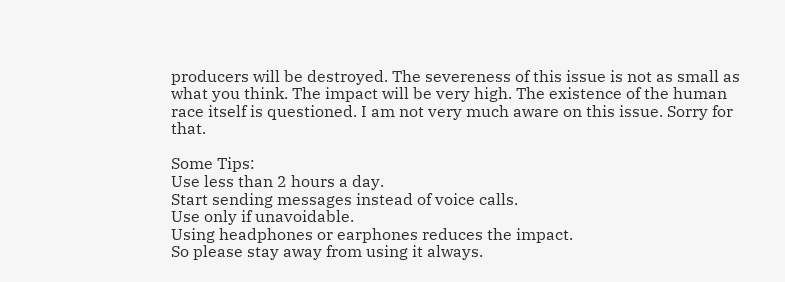producers will be destroyed. The severeness of this issue is not as small as what you think. The impact will be very high. The existence of the human race itself is questioned. I am not very much aware on this issue. Sorry for that.

Some Tips:
Use less than 2 hours a day.
Start sending messages instead of voice calls.
Use only if unavoidable.
Using headphones or earphones reduces the impact.
So please stay away from using it always.